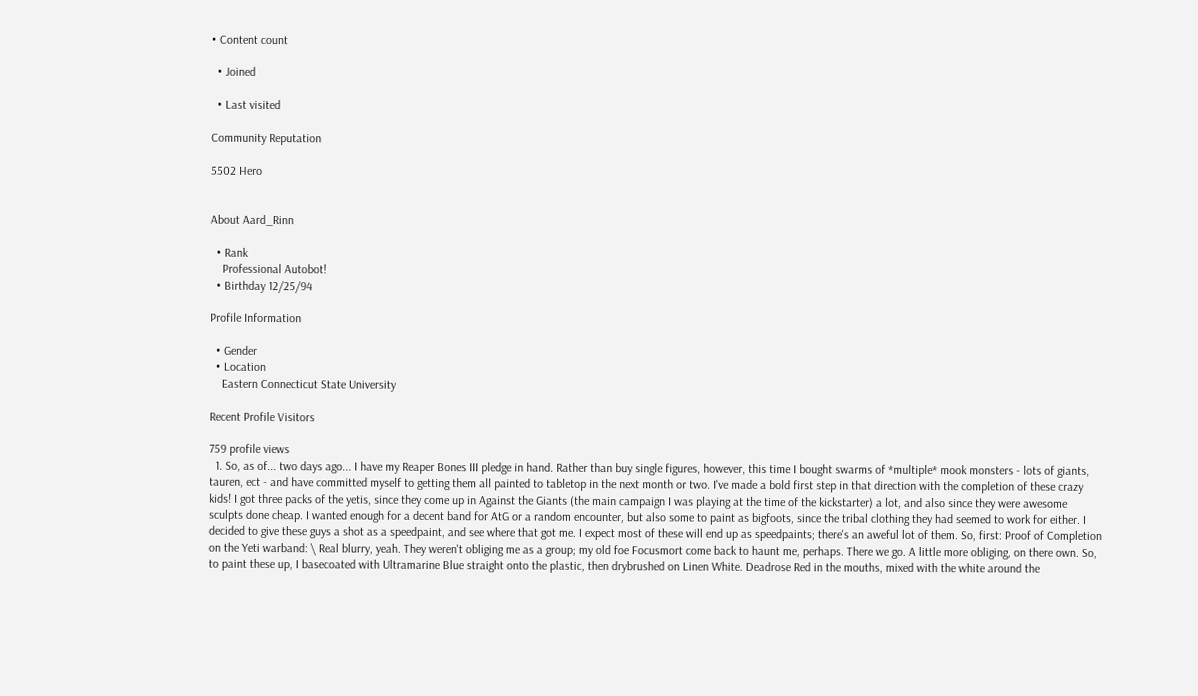• Content count

  • Joined

  • Last visited

Community Reputation

5502 Hero


About Aard_Rinn

  • Rank
    Professional Autobot!
  • Birthday 12/25/94

Profile Information

  • Gender
  • Location
    Eastern Connecticut State University

Recent Profile Visitors

759 profile views
  1. So, as of... two days ago... I have my Reaper Bones III pledge in hand. Rather than buy single figures, however, this time I bought swarms of *multiple* mook monsters - lots of giants, tauren, ect - and have committed myself to getting them all painted to tabletop in the next month or two. I've made a bold first step in that direction with the completion of these crazy kids! I got three packs of the yetis, since they come up in Against the Giants (the main campaign I was playing at the time of the kickstarter) a lot, and also since they were awesome sculpts done cheap. I wanted enough for a decent band for AtG or a random encounter, but also some to paint as bigfoots, since the tribal clothing they had seemed to work for either. I decided to give these guys a shot as a speedpaint, and see where that got me. I expect most of these will end up as speedpaints; there's an aweful lot of them. So, first: Proof of Completion on the Yeti warband: \ Real blurry, yeah. They weren't obliging me as a group; my old foe Focusmort come back to haunt me, perhaps. There we go. A little more obliging, on there own. So, to paint these up, I basecoated with Ultramarine Blue straight onto the plastic, then drybrushed on Linen White. Deadrose Red in the mouths, mixed with the white around the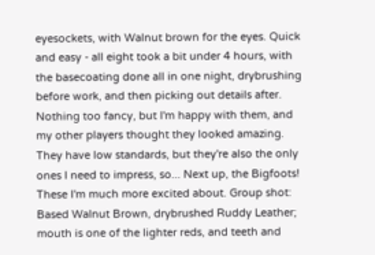eyesockets, with Walnut brown for the eyes. Quick and easy - all eight took a bit under 4 hours, with the basecoating done all in one night, drybrushing before work, and then picking out details after. Nothing too fancy, but I'm happy with them, and my other players thought they looked amazing. They have low standards, but they're also the only ones I need to impress, so... Next up, the Bigfoots! These I'm much more excited about. Group shot: Based Walnut Brown, drybrushed Ruddy Leather; mouth is one of the lighter reds, and teeth and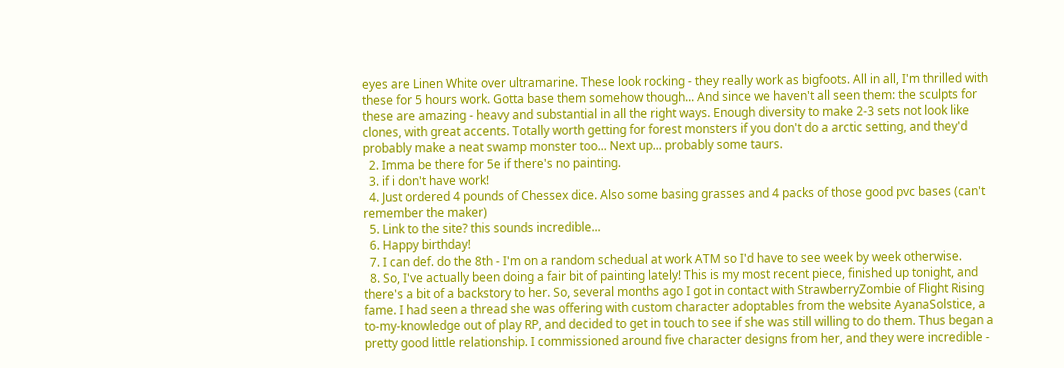eyes are Linen White over ultramarine. These look rocking - they really work as bigfoots. All in all, I'm thrilled with these for 5 hours work. Gotta base them somehow though... And since we haven't all seen them: the sculpts for these are amazing - heavy and substantial in all the right ways. Enough diversity to make 2-3 sets not look like clones, with great accents. Totally worth getting for forest monsters if you don't do a arctic setting, and they'd probably make a neat swamp monster too... Next up... probably some taurs.
  2. Imma be there for 5e if there's no painting.
  3. if i don't have work!
  4. Just ordered 4 pounds of Chessex dice. Also some basing grasses and 4 packs of those good pvc bases (can't remember the maker)
  5. Link to the site? this sounds incredible...
  6. Happy birthday!
  7. I can def. do the 8th - I'm on a random schedual at work ATM so I'd have to see week by week otherwise.
  8. So, I've actually been doing a fair bit of painting lately! This is my most recent piece, finished up tonight, and there's a bit of a backstory to her. So, several months ago I got in contact with StrawberryZombie of Flight Rising fame. I had seen a thread she was offering with custom character adoptables from the website AyanaSolstice, a to-my-knowledge out of play RP, and decided to get in touch to see if she was still willing to do them. Thus began a pretty good little relationship. I commissioned around five character designs from her, and they were incredible -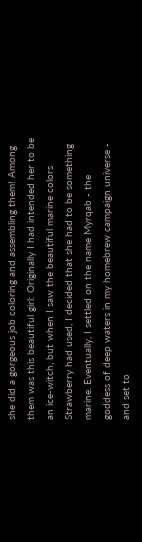she did a gorgeous job coloring and assembling them! Among them was this beautiful girl: Originally I had intended her to be an ice-witch, but when I saw the beautiful marine colors Strawberry had used, I decided that she had to be something marine. Eventually, I settled on the name Myrqab - the goddess of deep waters in my homebrew campaign universe - and set to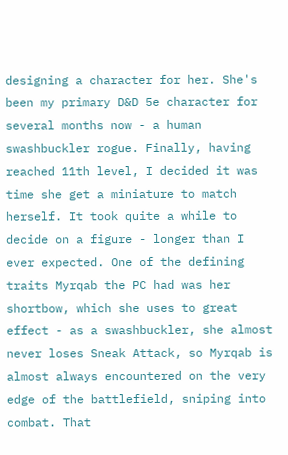designing a character for her. She's been my primary D&D 5e character for several months now - a human swashbuckler rogue. Finally, having reached 11th level, I decided it was time she get a miniature to match herself. It took quite a while to decide on a figure - longer than I ever expected. One of the defining traits Myrqab the PC had was her shortbow, which she uses to great effect - as a swashbuckler, she almost never loses Sneak Attack, so Myrqab is almost always encountered on the very edge of the battlefield, sniping into combat. That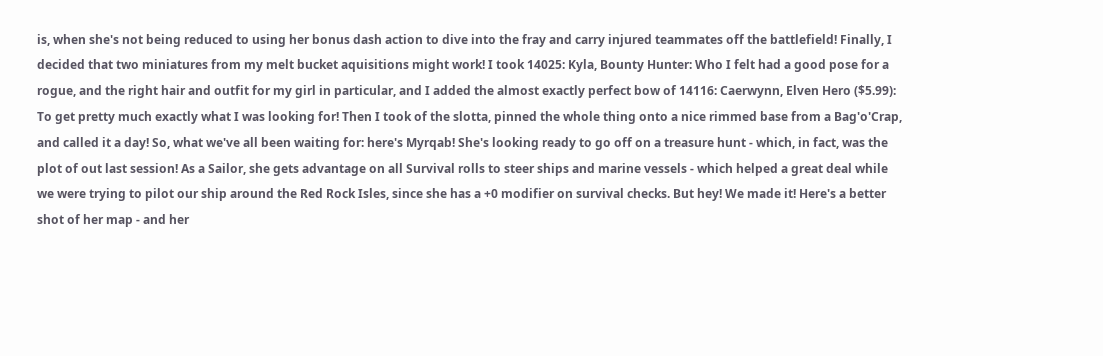is, when she's not being reduced to using her bonus dash action to dive into the fray and carry injured teammates off the battlefield! Finally, I decided that two miniatures from my melt bucket aquisitions might work! I took 14025: Kyla, Bounty Hunter: Who I felt had a good pose for a rogue, and the right hair and outfit for my girl in particular, and I added the almost exactly perfect bow of 14116: Caerwynn, Elven Hero ($5.99): To get pretty much exactly what I was looking for! Then I took of the slotta, pinned the whole thing onto a nice rimmed base from a Bag'o'Crap, and called it a day! So, what we've all been waiting for: here's Myrqab! She's looking ready to go off on a treasure hunt - which, in fact, was the plot of out last session! As a Sailor, she gets advantage on all Survival rolls to steer ships and marine vessels - which helped a great deal while we were trying to pilot our ship around the Red Rock Isles, since she has a +0 modifier on survival checks. But hey! We made it! Here's a better shot of her map - and her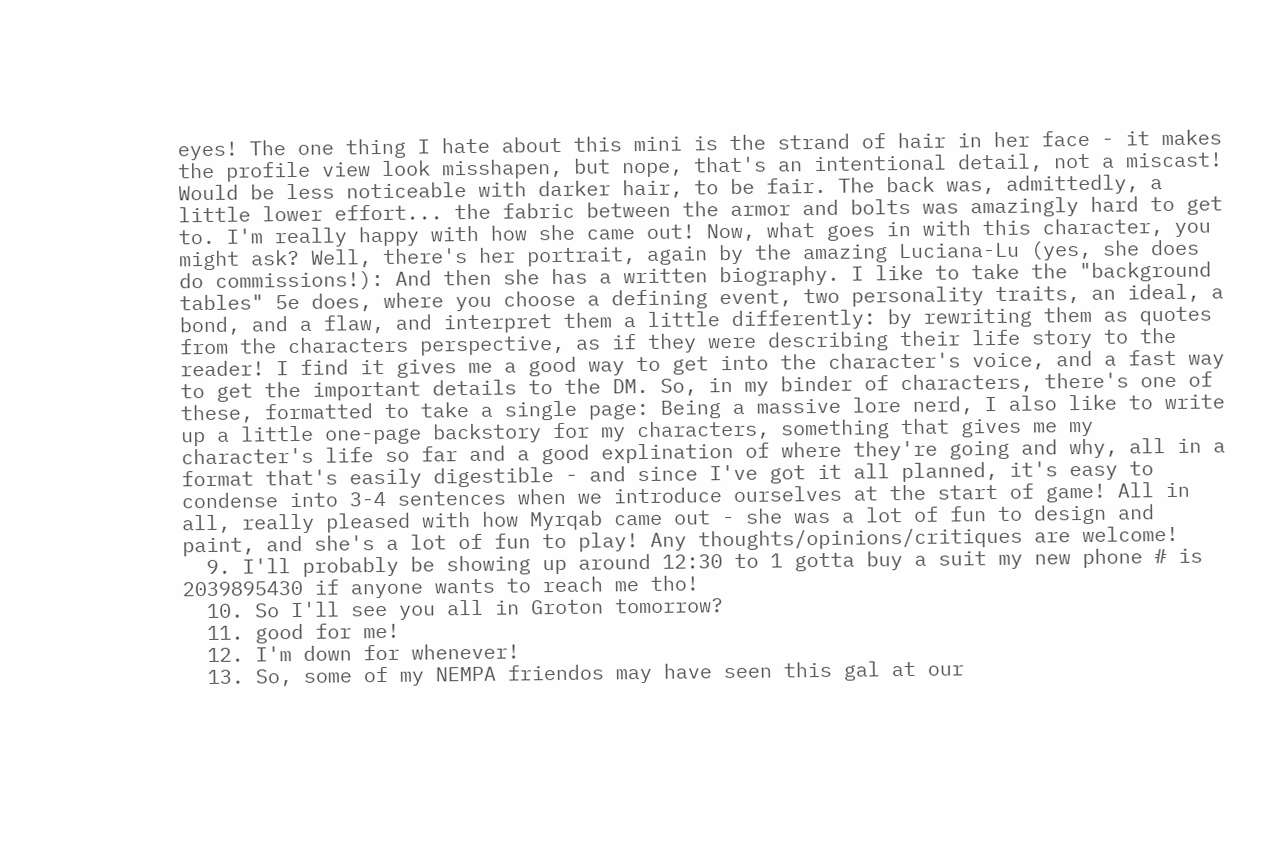eyes! The one thing I hate about this mini is the strand of hair in her face - it makes the profile view look misshapen, but nope, that's an intentional detail, not a miscast! Would be less noticeable with darker hair, to be fair. The back was, admittedly, a little lower effort... the fabric between the armor and bolts was amazingly hard to get to. I'm really happy with how she came out! Now, what goes in with this character, you might ask? Well, there's her portrait, again by the amazing Luciana-Lu (yes, she does do commissions!): And then she has a written biography. I like to take the "background tables" 5e does, where you choose a defining event, two personality traits, an ideal, a bond, and a flaw, and interpret them a little differently: by rewriting them as quotes from the characters perspective, as if they were describing their life story to the reader! I find it gives me a good way to get into the character's voice, and a fast way to get the important details to the DM. So, in my binder of characters, there's one of these, formatted to take a single page: Being a massive lore nerd, I also like to write up a little one-page backstory for my characters, something that gives me my character's life so far and a good explination of where they're going and why, all in a format that's easily digestible - and since I've got it all planned, it's easy to condense into 3-4 sentences when we introduce ourselves at the start of game! All in all, really pleased with how Myrqab came out - she was a lot of fun to design and paint, and she's a lot of fun to play! Any thoughts/opinions/critiques are welcome!
  9. I'll probably be showing up around 12:30 to 1 gotta buy a suit my new phone # is 2039895430 if anyone wants to reach me tho!
  10. So I'll see you all in Groton tomorrow?
  11. good for me!
  12. I'm down for whenever!
  13. So, some of my NEMPA friendos may have seen this gal at our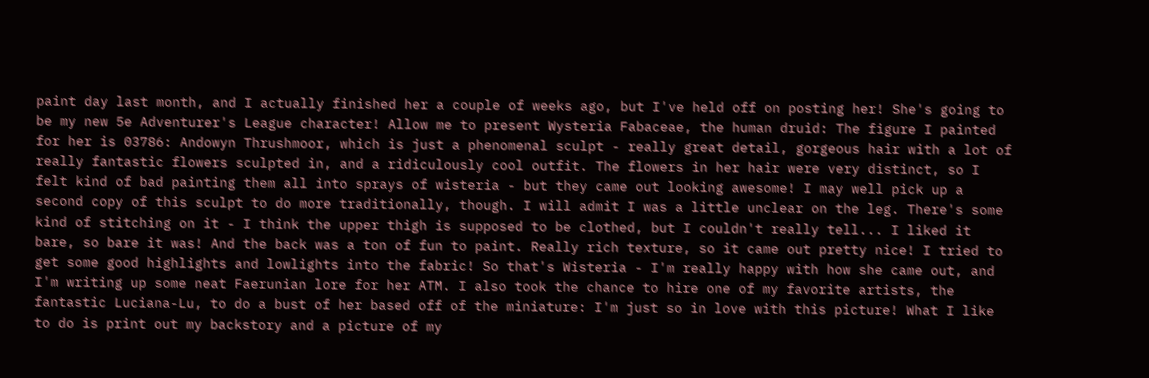paint day last month, and I actually finished her a couple of weeks ago, but I've held off on posting her! She's going to be my new 5e Adventurer's League character! Allow me to present Wysteria Fabaceae, the human druid: The figure I painted for her is 03786: Andowyn Thrushmoor, which is just a phenomenal sculpt - really great detail, gorgeous hair with a lot of really fantastic flowers sculpted in, and a ridiculously cool outfit. The flowers in her hair were very distinct, so I felt kind of bad painting them all into sprays of wisteria - but they came out looking awesome! I may well pick up a second copy of this sculpt to do more traditionally, though. I will admit I was a little unclear on the leg. There's some kind of stitching on it - I think the upper thigh is supposed to be clothed, but I couldn't really tell... I liked it bare, so bare it was! And the back was a ton of fun to paint. Really rich texture, so it came out pretty nice! I tried to get some good highlights and lowlights into the fabric! So that's Wisteria - I'm really happy with how she came out, and I'm writing up some neat Faerunian lore for her ATM. I also took the chance to hire one of my favorite artists, the fantastic Luciana-Lu, to do a bust of her based off of the miniature: I'm just so in love with this picture! What I like to do is print out my backstory and a picture of my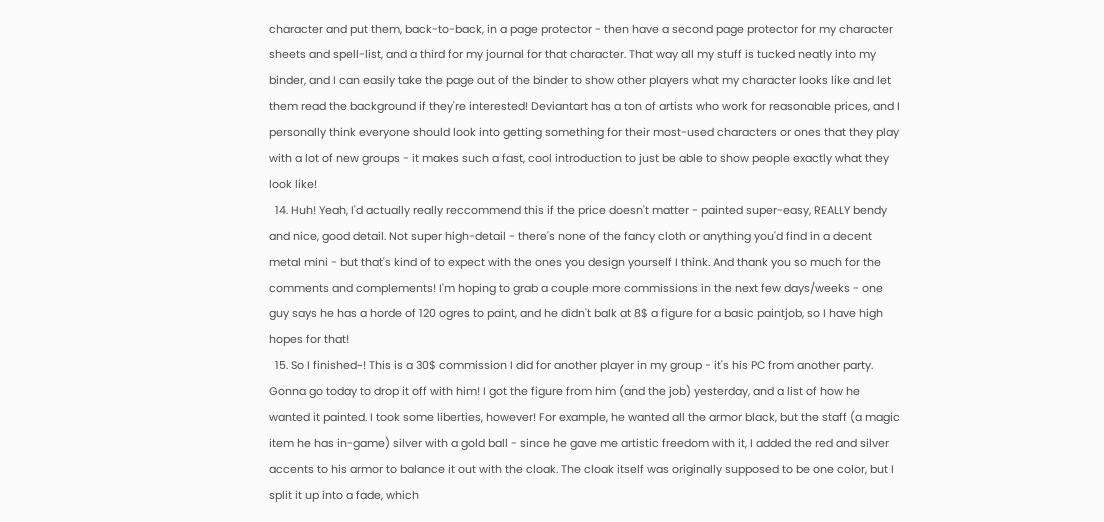character and put them, back-to-back, in a page protector - then have a second page protector for my character sheets and spell-list, and a third for my journal for that character. That way all my stuff is tucked neatly into my binder, and I can easily take the page out of the binder to show other players what my character looks like and let them read the background if they're interested! Deviantart has a ton of artists who work for reasonable prices, and I personally think everyone should look into getting something for their most-used characters or ones that they play with a lot of new groups - it makes such a fast, cool introduction to just be able to show people exactly what they look like!
  14. Huh! Yeah, I'd actually really reccommend this if the price doesn't matter - painted super-easy, REALLY bendy and nice, good detail. Not super high-detail - there's none of the fancy cloth or anything you'd find in a decent metal mini - but that's kind of to expect with the ones you design yourself I think. And thank you so much for the comments and complements! I'm hoping to grab a couple more commissions in the next few days/weeks - one guy says he has a horde of 120 ogres to paint, and he didn't balk at 8$ a figure for a basic paintjob, so I have high hopes for that!
  15. So I finished~! This is a 30$ commission I did for another player in my group - it's his PC from another party. Gonna go today to drop it off with him! I got the figure from him (and the job) yesterday, and a list of how he wanted it painted. I took some liberties, however! For example, he wanted all the armor black, but the staff (a magic item he has in-game) silver with a gold ball - since he gave me artistic freedom with it, I added the red and silver accents to his armor to balance it out with the cloak. The cloak itself was originally supposed to be one color, but I split it up into a fade, which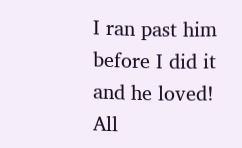I ran past him before I did it and he loved! All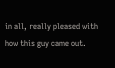in all, really pleased with how this guy came out.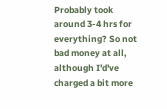Probably took around 3-4 hrs for everything? So not bad money at all, although I'd've charged a bit more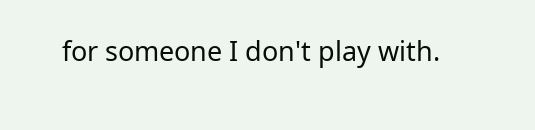for someone I don't play with.